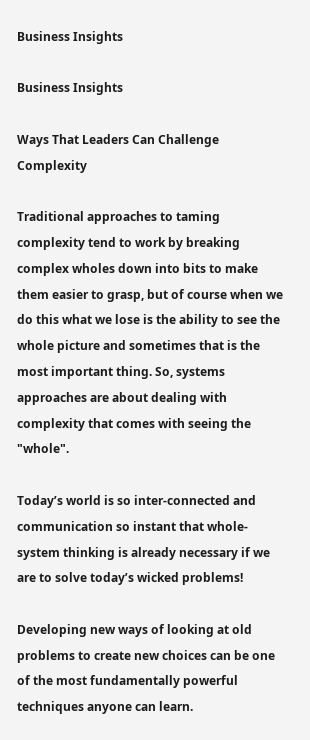Business Insights

Business Insights

Ways That Leaders Can Challenge Complexity

Traditional approaches to taming complexity tend to work by breaking complex wholes down into bits to make them easier to grasp, but of course when we do this what we lose is the ability to see the whole picture and sometimes that is the most important thing. So, systems approaches are about dealing with complexity that comes with seeing the "whole".

Today’s world is so inter-connected and communication so instant that whole-system thinking is already necessary if we are to solve today’s wicked problems!

Developing new ways of looking at old problems to create new choices can be one of the most fundamentally powerful techniques anyone can learn.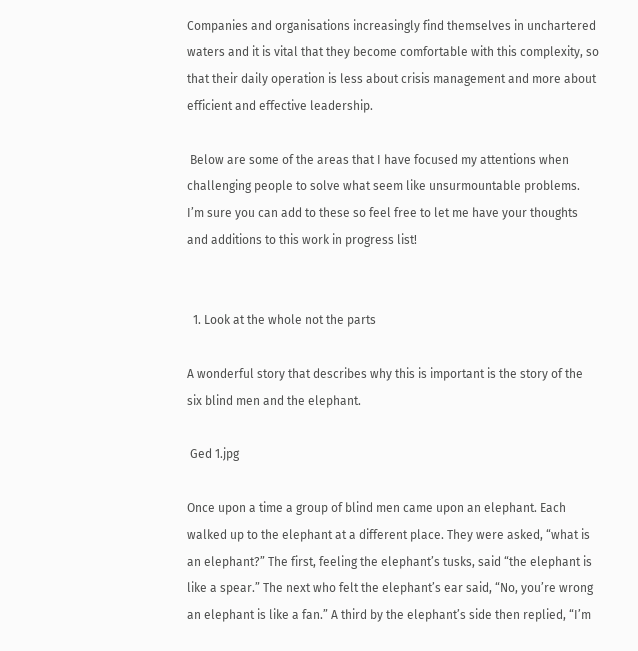Companies and organisations increasingly find themselves in unchartered waters and it is vital that they become comfortable with this complexity, so that their daily operation is less about crisis management and more about efficient and effective leadership.

 Below are some of the areas that I have focused my attentions when challenging people to solve what seem like unsurmountable problems.  I’m sure you can add to these so feel free to let me have your thoughts and additions to this work in progress list!


  1. Look at the whole not the parts

A wonderful story that describes why this is important is the story of the six blind men and the elephant.

 Ged 1.jpg

Once upon a time a group of blind men came upon an elephant. Each walked up to the elephant at a different place. They were asked, “what is an elephant?” The first, feeling the elephant’s tusks, said “the elephant is like a spear.” The next who felt the elephant’s ear said, “No, you’re wrong an elephant is like a fan.” A third by the elephant’s side then replied, “I’m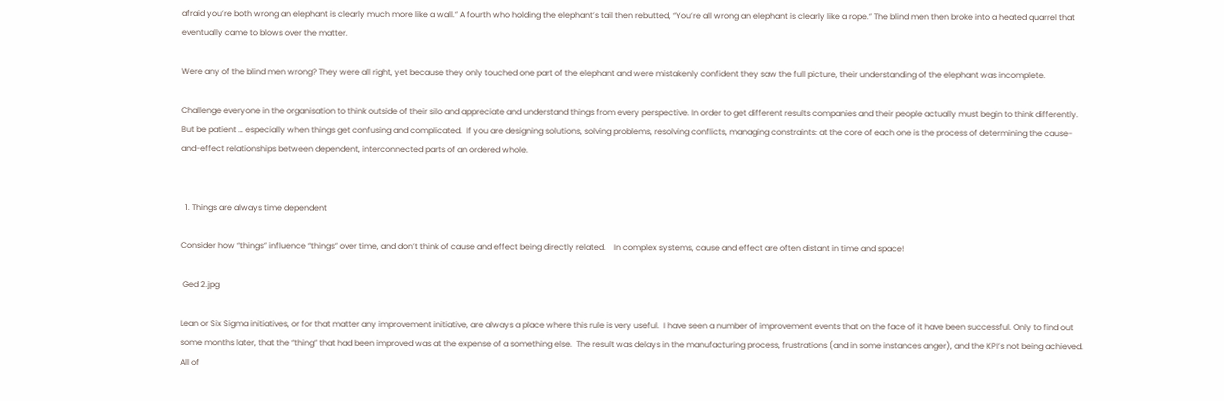afraid you’re both wrong an elephant is clearly much more like a wall.” A fourth who holding the elephant’s tail then rebutted, “You’re all wrong an elephant is clearly like a rope.” The blind men then broke into a heated quarrel that eventually came to blows over the matter.

Were any of the blind men wrong? They were all right, yet because they only touched one part of the elephant and were mistakenly confident they saw the full picture, their understanding of the elephant was incomplete.

Challenge everyone in the organisation to think outside of their silo and appreciate and understand things from every perspective. In order to get different results companies and their people actually must begin to think differently.  But be patient … especially when things get confusing and complicated.  If you are designing solutions, solving problems, resolving conflicts, managing constraints: at the core of each one is the process of determining the cause-and-effect relationships between dependent, interconnected parts of an ordered whole.


  1. Things are always time dependent

Consider how “things” influence “things” over time, and don’t think of cause and effect being directly related.    In complex systems, cause and effect are often distant in time and space!

 Ged 2.jpg

Lean or Six Sigma initiatives, or for that matter any improvement initiative, are always a place where this rule is very useful.  I have seen a number of improvement events that on the face of it have been successful. Only to find out some months later, that the “thing” that had been improved was at the expense of a something else.  The result was delays in the manufacturing process, frustrations (and in some instances anger), and the KPI’s not being achieved.  All of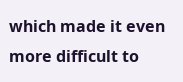which made it even more difficult to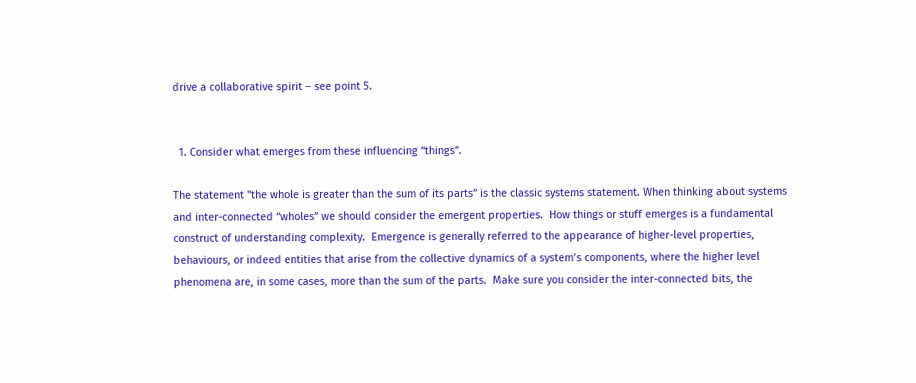drive a collaborative spirit – see point 5.


  1. Consider what emerges from these influencing “things”.

The statement "the whole is greater than the sum of its parts” is the classic systems statement. When thinking about systems and inter-connected “wholes” we should consider the emergent properties.  How things or stuff emerges is a fundamental construct of understanding complexity.  Emergence is generally referred to the appearance of higher-level properties, behaviours, or indeed entities that arise from the collective dynamics of a system’s components, where the higher level phenomena are, in some cases, more than the sum of the parts.  Make sure you consider the inter-connected bits, the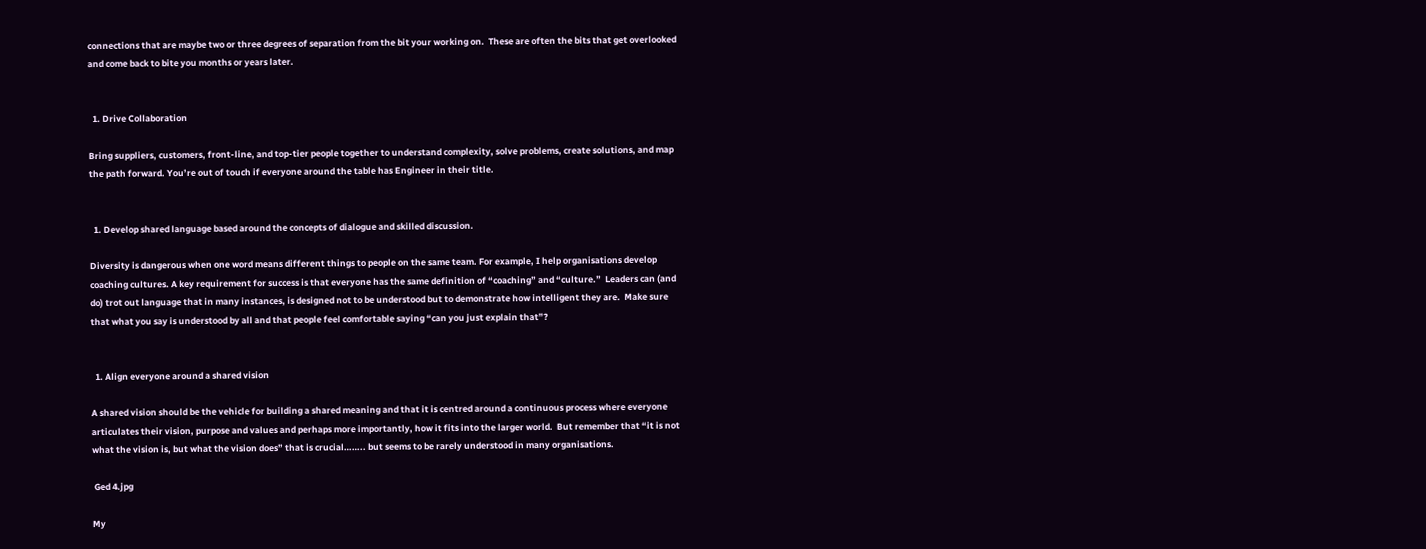connections that are maybe two or three degrees of separation from the bit your working on.  These are often the bits that get overlooked and come back to bite you months or years later.


  1. Drive Collaboration

Bring suppliers, customers, front-line, and top-tier people together to understand complexity, solve problems, create solutions, and map the path forward. You’re out of touch if everyone around the table has Engineer in their title.


  1. Develop shared language based around the concepts of dialogue and skilled discussion.

Diversity is dangerous when one word means different things to people on the same team. For example, I help organisations develop coaching cultures. A key requirement for success is that everyone has the same definition of “coaching” and “culture.”  Leaders can (and do) trot out language that in many instances, is designed not to be understood but to demonstrate how intelligent they are.  Make sure that what you say is understood by all and that people feel comfortable saying “can you just explain that”?


  1. Align everyone around a shared vision

A shared vision should be the vehicle for building a shared meaning and that it is centred around a continuous process where everyone articulates their vision, purpose and values and perhaps more importantly, how it fits into the larger world.  But remember that “it is not what the vision is, but what the vision does” that is crucial…….. but seems to be rarely understood in many organisations.

 Ged 4.jpg

My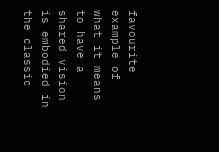favourite example of what it means to have a shared vision is embodied in the classic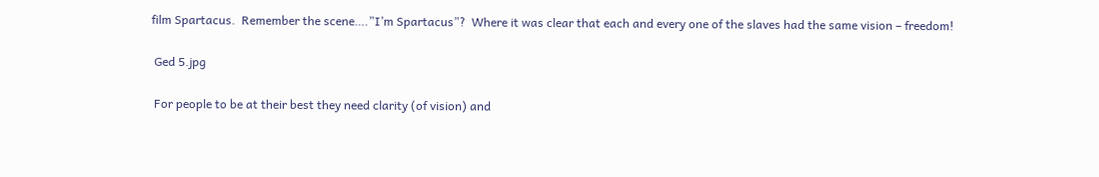film Spartacus.  Remember the scene….”I’m Spartacus”?  Where it was clear that each and every one of the slaves had the same vision – freedom!

 Ged 5.jpg

 For people to be at their best they need clarity (of vision) and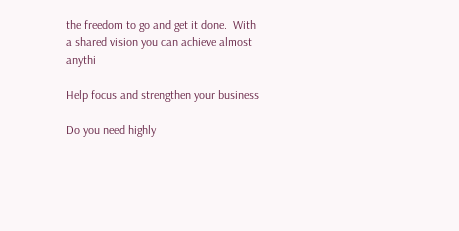the freedom to go and get it done.  With a shared vision you can achieve almost anythi

Help focus and strengthen your business

Do you need highly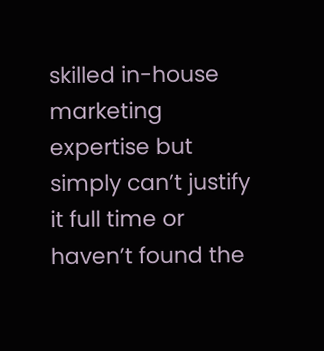skilled in-house marketing expertise but simply can’t justify it full time or haven’t found the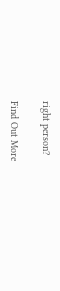right person?

Find Out More